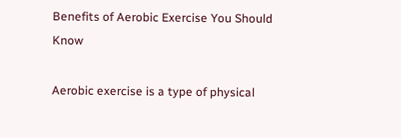Benefits of Aerobic Exercise You Should Know

Aerobic exercise is a type of physical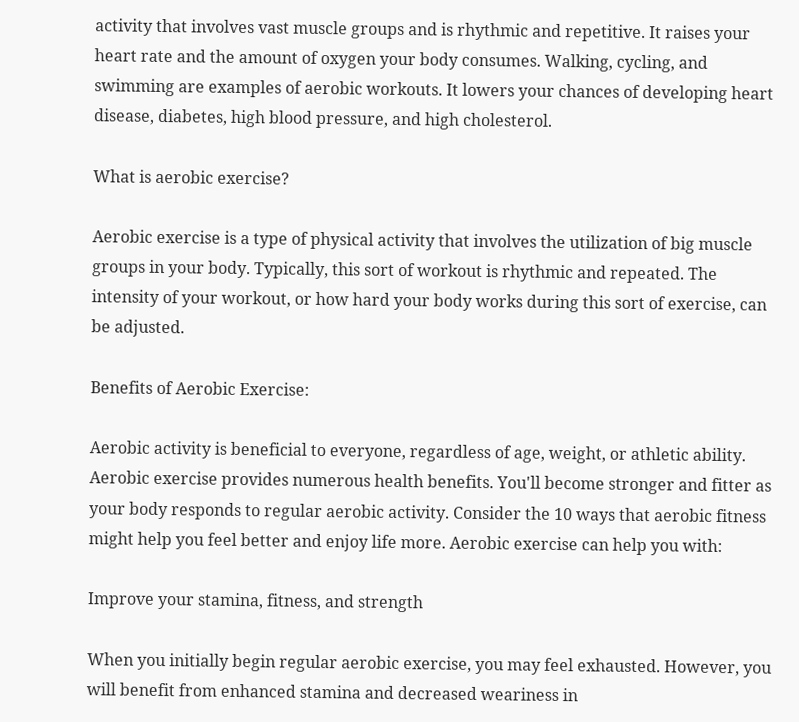activity that involves vast muscle groups and is rhythmic and repetitive. It raises your heart rate and the amount of oxygen your body consumes. Walking, cycling, and swimming are examples of aerobic workouts. It lowers your chances of developing heart disease, diabetes, high blood pressure, and high cholesterol.

What is aerobic exercise?

Aerobic exercise is a type of physical activity that involves the utilization of big muscle groups in your body. Typically, this sort of workout is rhythmic and repeated. The intensity of your workout, or how hard your body works during this sort of exercise, can be adjusted.

Benefits of Aerobic Exercise:

Aerobic activity is beneficial to everyone, regardless of age, weight, or athletic ability. Aerobic exercise provides numerous health benefits. You'll become stronger and fitter as your body responds to regular aerobic activity. Consider the 10 ways that aerobic fitness might help you feel better and enjoy life more. Aerobic exercise can help you with:

Improve your stamina, fitness, and strength

When you initially begin regular aerobic exercise, you may feel exhausted. However, you will benefit from enhanced stamina and decreased weariness in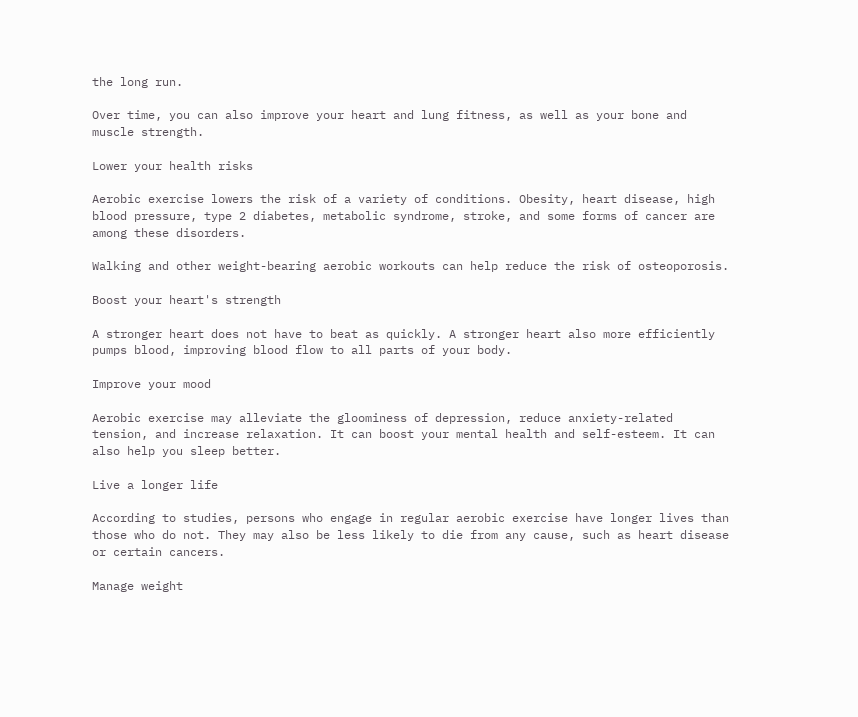the long run.

Over time, you can also improve your heart and lung fitness, as well as your bone and muscle strength.

Lower your health risks

Aerobic exercise lowers the risk of a variety of conditions. Obesity, heart disease, high blood pressure, type 2 diabetes, metabolic syndrome, stroke, and some forms of cancer are among these disorders.

Walking and other weight-bearing aerobic workouts can help reduce the risk of osteoporosis.

Boost your heart's strength

A stronger heart does not have to beat as quickly. A stronger heart also more efficiently pumps blood, improving blood flow to all parts of your body.

Improve your mood

Aerobic exercise may alleviate the gloominess of depression, reduce anxiety-related tension, and increase relaxation. It can boost your mental health and self-esteem. It can also help you sleep better.

Live a longer life

According to studies, persons who engage in regular aerobic exercise have longer lives than those who do not. They may also be less likely to die from any cause, such as heart disease or certain cancers.

Manage weight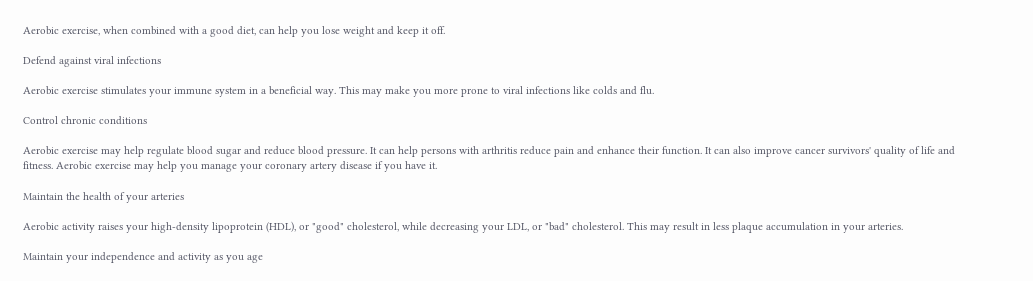Aerobic exercise, when combined with a good diet, can help you lose weight and keep it off.

Defend against viral infections

Aerobic exercise stimulates your immune system in a beneficial way. This may make you more prone to viral infections like colds and flu.

Control chronic conditions

Aerobic exercise may help regulate blood sugar and reduce blood pressure. It can help persons with arthritis reduce pain and enhance their function. It can also improve cancer survivors' quality of life and fitness. Aerobic exercise may help you manage your coronary artery disease if you have it.

Maintain the health of your arteries

Aerobic activity raises your high-density lipoprotein (HDL), or "good" cholesterol, while decreasing your LDL, or "bad" cholesterol. This may result in less plaque accumulation in your arteries.

Maintain your independence and activity as you age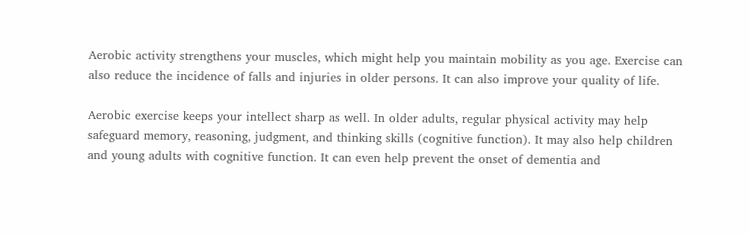Aerobic activity strengthens your muscles, which might help you maintain mobility as you age. Exercise can also reduce the incidence of falls and injuries in older persons. It can also improve your quality of life.

Aerobic exercise keeps your intellect sharp as well. In older adults, regular physical activity may help safeguard memory, reasoning, judgment, and thinking skills (cognitive function). It may also help children and young adults with cognitive function. It can even help prevent the onset of dementia and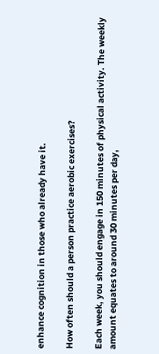enhance cognition in those who already have it.

How often should a person practice aerobic exercises?

Each week, you should engage in 150 minutes of physical activity. The weekly amount equates to around 30 minutes per day,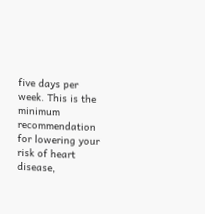five days per week. This is the minimum recommendation for lowering your risk of heart disease,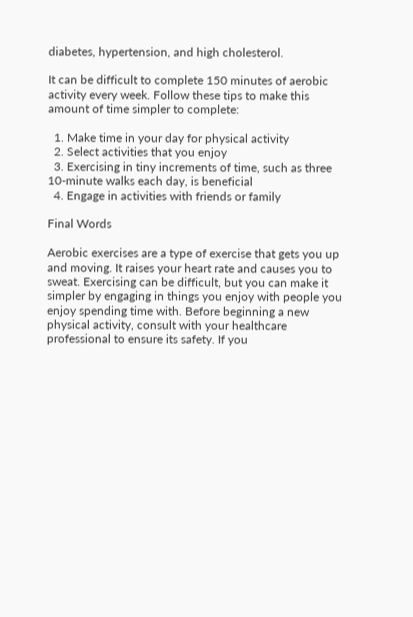diabetes, hypertension, and high cholesterol.

It can be difficult to complete 150 minutes of aerobic activity every week. Follow these tips to make this amount of time simpler to complete:

  1. Make time in your day for physical activity
  2. Select activities that you enjoy
  3. Exercising in tiny increments of time, such as three 10-minute walks each day, is beneficial
  4. Engage in activities with friends or family

Final Words

Aerobic exercises are a type of exercise that gets you up and moving. It raises your heart rate and causes you to sweat. Exercising can be difficult, but you can make it simpler by engaging in things you enjoy with people you enjoy spending time with. Before beginning a new physical activity, consult with your healthcare professional to ensure its safety. If you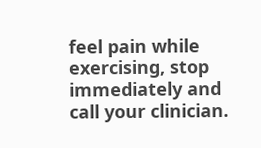feel pain while exercising, stop immediately and call your clinician.